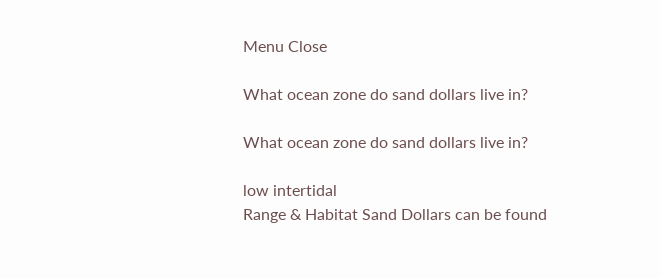Menu Close

What ocean zone do sand dollars live in?

What ocean zone do sand dollars live in?

low intertidal
Range & Habitat Sand Dollars can be found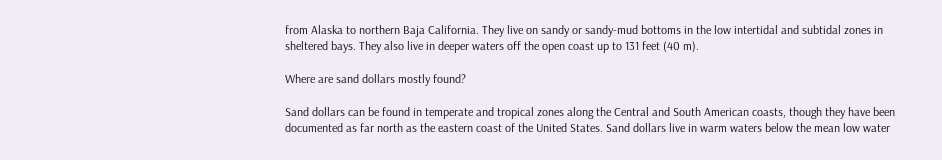from Alaska to northern Baja California. They live on sandy or sandy-mud bottoms in the low intertidal and subtidal zones in sheltered bays. They also live in deeper waters off the open coast up to 131 feet (40 m).

Where are sand dollars mostly found?

Sand dollars can be found in temperate and tropical zones along the Central and South American coasts, though they have been documented as far north as the eastern coast of the United States. Sand dollars live in warm waters below the mean low water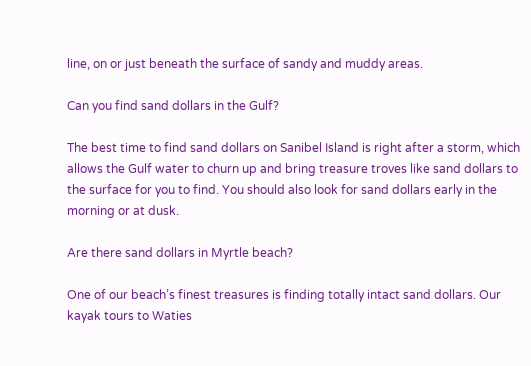line, on or just beneath the surface of sandy and muddy areas.

Can you find sand dollars in the Gulf?

The best time to find sand dollars on Sanibel Island is right after a storm, which allows the Gulf water to churn up and bring treasure troves like sand dollars to the surface for you to find. You should also look for sand dollars early in the morning or at dusk.

Are there sand dollars in Myrtle beach?

One of our beach’s finest treasures is finding totally intact sand dollars. Our kayak tours to Waties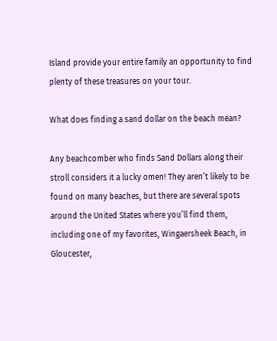Island provide your entire family an opportunity to find plenty of these treasures on your tour.

What does finding a sand dollar on the beach mean?

Any beachcomber who finds Sand Dollars along their stroll considers it a lucky omen! They aren’t likely to be found on many beaches, but there are several spots around the United States where you’ll find them, including one of my favorites, Wingaersheek Beach, in Gloucester,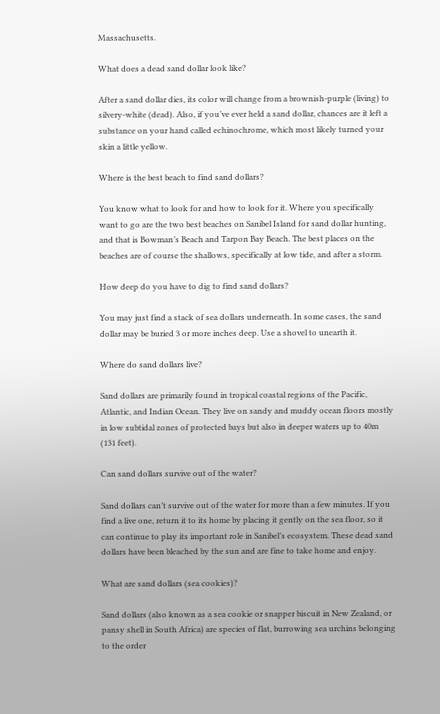Massachusetts.

What does a dead sand dollar look like?

After a sand dollar dies, its color will change from a brownish-purple (living) to silvery-white (dead). Also, if you’ve ever held a sand dollar, chances are it left a substance on your hand called echinochrome, which most likely turned your skin a little yellow.

Where is the best beach to find sand dollars?

You know what to look for and how to look for it. Where you specifically want to go are the two best beaches on Sanibel Island for sand dollar hunting, and that is Bowman’s Beach and Tarpon Bay Beach. The best places on the beaches are of course the shallows, specifically at low tide, and after a storm.

How deep do you have to dig to find sand dollars?

You may just find a stack of sea dollars underneath. In some cases, the sand dollar may be buried 3 or more inches deep. Use a shovel to unearth it.

Where do sand dollars live?

Sand dollars are primarily found in tropical coastal regions of the Pacific, Atlantic, and Indian Ocean. They live on sandy and muddy ocean floors mostly in low subtidal zones of protected bays but also in deeper waters up to 40m (131 feet).

Can sand dollars survive out of the water?

Sand dollars can’t survive out of the water for more than a few minutes. If you find a live one, return it to its home by placing it gently on the sea floor, so it can continue to play its important role in Sanibel’s ecosystem. These dead sand dollars have been bleached by the sun and are fine to take home and enjoy.

What are sand dollars (sea cookies)?

Sand dollars (also known as a sea cookie or snapper biscuit in New Zealand, or pansy shell in South Africa) are species of flat, burrowing sea urchins belonging to the order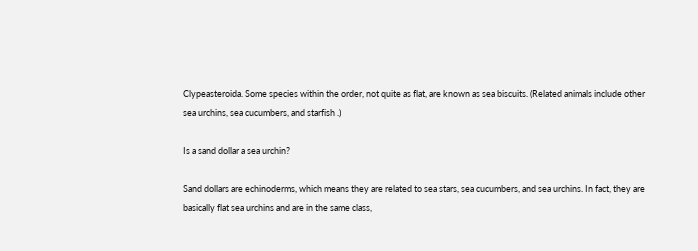Clypeasteroida. Some species within the order, not quite as flat, are known as sea biscuits. (Related animals include other sea urchins, sea cucumbers, and starfish .)

Is a sand dollar a sea urchin?

Sand dollars are echinoderms, which means they are related to sea stars, sea cucumbers, and sea urchins. In fact, they are basically flat sea urchins and are in the same class,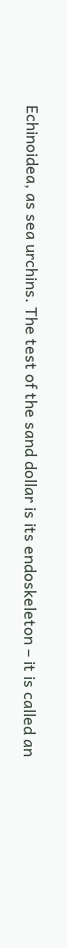Echinoidea, as sea urchins. The test of the sand dollar is its endoskeleton – it is called an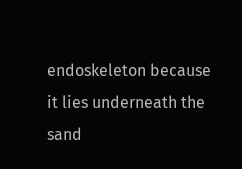endoskeleton because it lies underneath the sand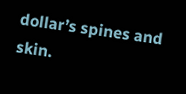dollar’s spines and skin.